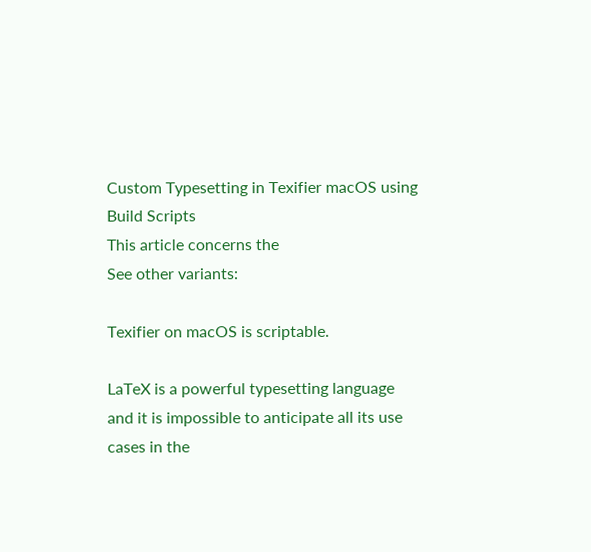Custom Typesetting in Texifier macOS using Build Scripts
This article concerns the
See other variants:

Texifier on macOS is scriptable.

LaTeX is a powerful typesetting language and it is impossible to anticipate all its use cases in the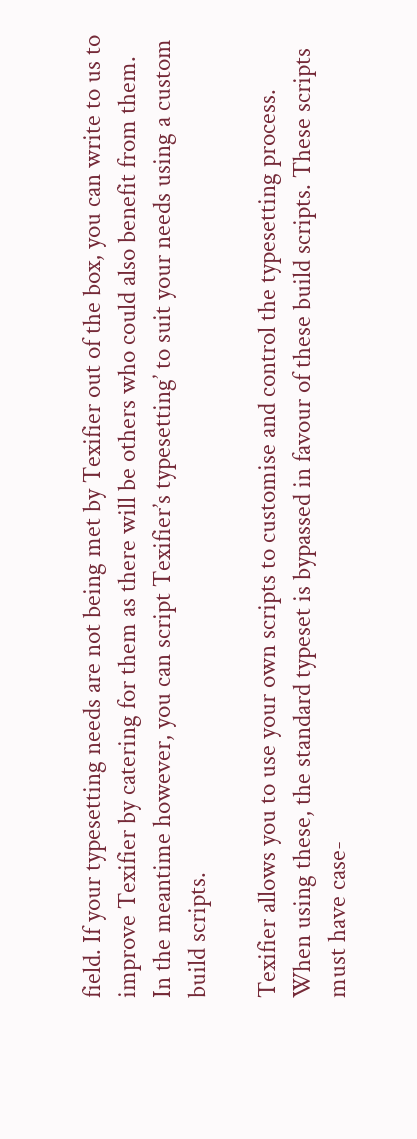field. If your typesetting needs are not being met by Texifier out of the box, you can write to us to improve Texifier by catering for them as there will be others who could also benefit from them. In the meantime however, you can script Texifier’s typesetting’ to suit your needs using a custom build scripts.

Texifier allows you to use your own scripts to customise and control the typesetting process. When using these, the standard typeset is bypassed in favour of these build scripts. These scripts must have case-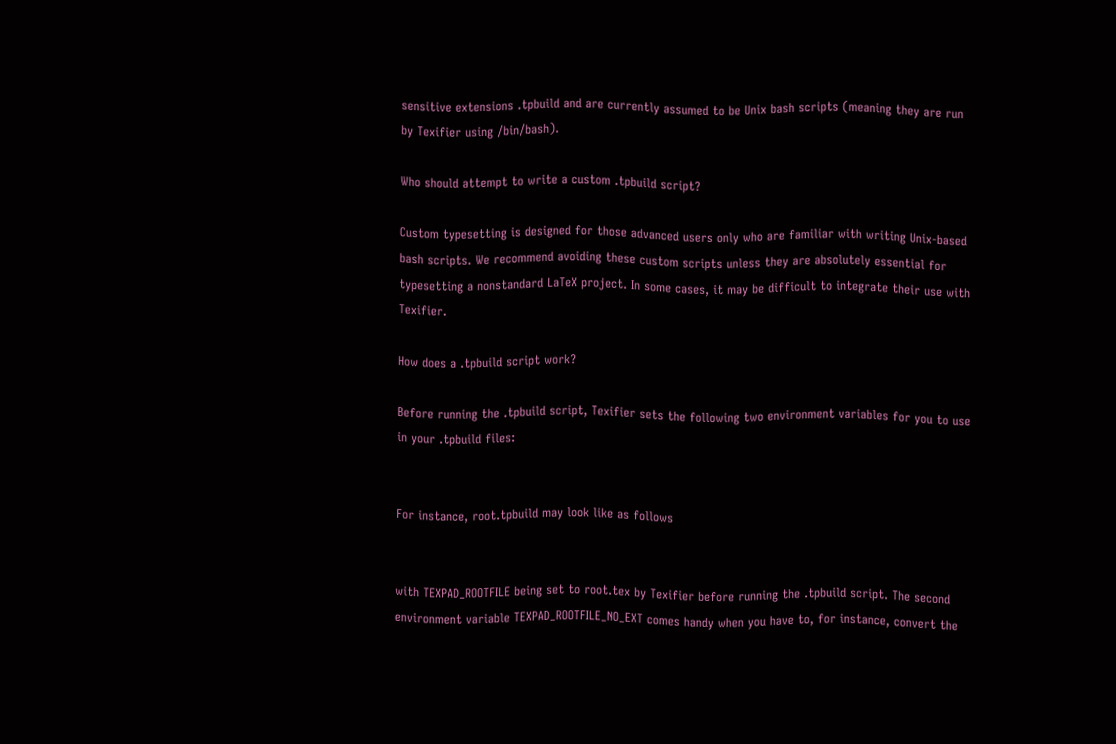sensitive extensions .tpbuild and are currently assumed to be Unix bash scripts (meaning they are run by Texifier using /bin/bash).

Who should attempt to write a custom .tpbuild script?

Custom typesetting is designed for those advanced users only who are familiar with writing Unix-based bash scripts. We recommend avoiding these custom scripts unless they are absolutely essential for typesetting a nonstandard LaTeX project. In some cases, it may be difficult to integrate their use with Texifier.

How does a .tpbuild script work?

Before running the .tpbuild script, Texifier sets the following two environment variables for you to use in your .tpbuild files:


For instance, root.tpbuild may look like as follows


with TEXPAD_ROOTFILE being set to root.tex by Texifier before running the .tpbuild script. The second environment variable TEXPAD_ROOTFILE_NO_EXT comes handy when you have to, for instance, convert the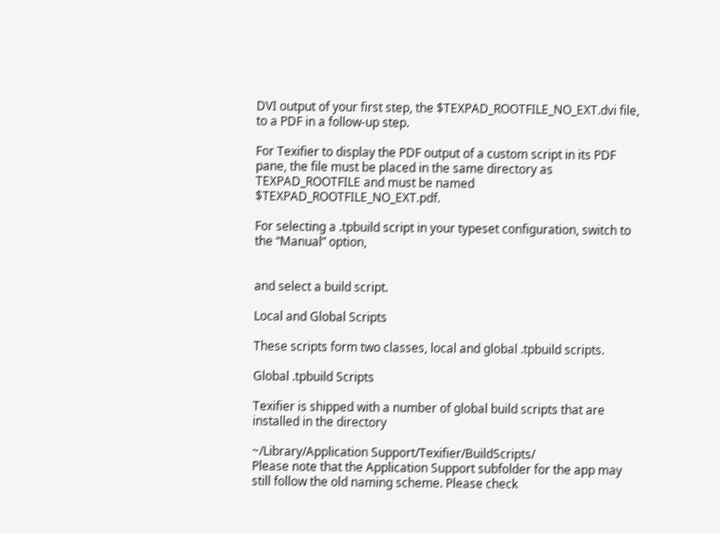DVI output of your first step, the $TEXPAD_ROOTFILE_NO_EXT.dvi file, to a PDF in a follow-up step.

For Texifier to display the PDF output of a custom script in its PDF pane, the file must be placed in the same directory as TEXPAD_ROOTFILE and must be named $TEXPAD_ROOTFILE_NO_EXT.pdf.

For selecting a .tpbuild script in your typeset configuration, switch to the “Manual” option,


and select a build script.

Local and Global Scripts

These scripts form two classes, local and global .tpbuild scripts.

Global .tpbuild Scripts

Texifier is shipped with a number of global build scripts that are installed in the directory

~/Library/Application Support/Texifier/BuildScripts/
Please note that the Application Support subfolder for the app may still follow the old naming scheme. Please check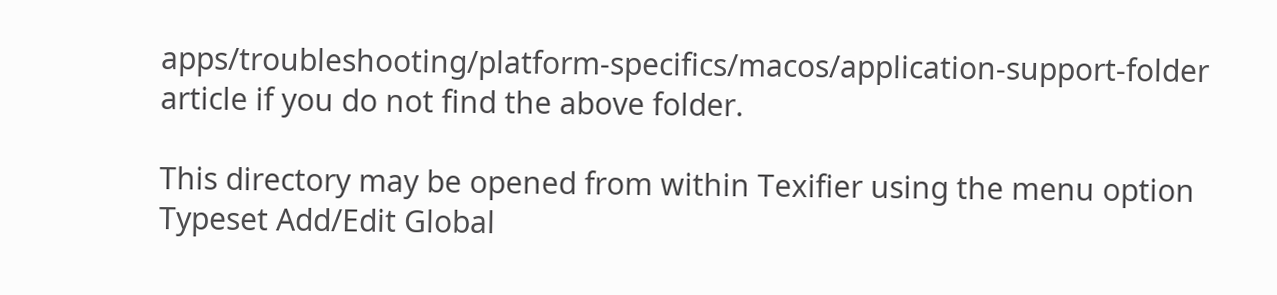apps/troubleshooting/platform-specifics/macos/application-support-folder article if you do not find the above folder.

This directory may be opened from within Texifier using the menu option Typeset Add/Edit Global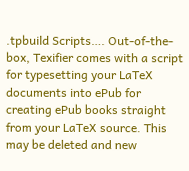.tpbuild Scripts…. Out-of-the-box, Texifier comes with a script for typesetting your LaTeX documents into ePub for creating ePub books straight from your LaTeX source. This may be deleted and new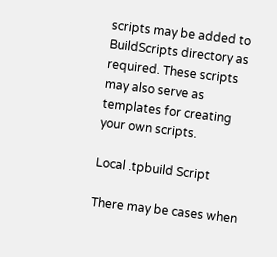scripts may be added to BuildScripts directory as required. These scripts may also serve as templates for creating your own scripts.

Local .tpbuild Script

There may be cases when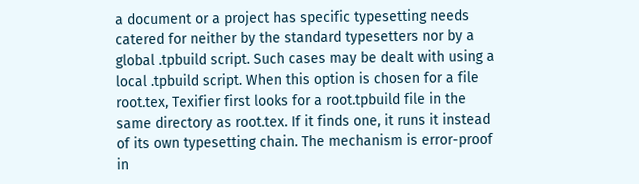a document or a project has specific typesetting needs catered for neither by the standard typesetters nor by a global .tpbuild script. Such cases may be dealt with using a local .tpbuild script. When this option is chosen for a file root.tex, Texifier first looks for a root.tpbuild file in the same directory as root.tex. If it finds one, it runs it instead of its own typesetting chain. The mechanism is error-proof in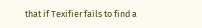that if Texifier fails to find a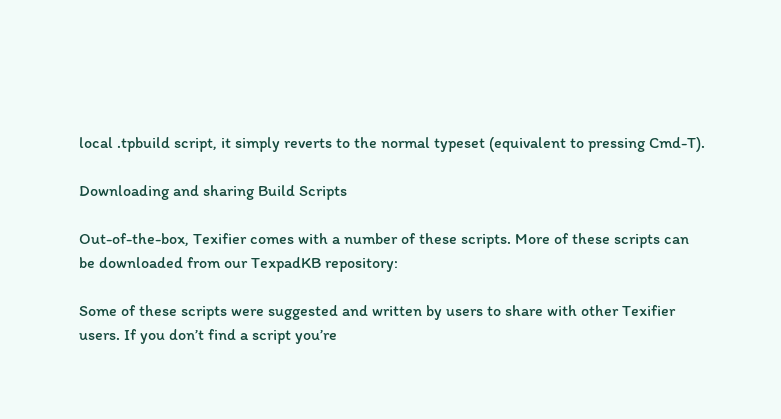local .tpbuild script, it simply reverts to the normal typeset (equivalent to pressing Cmd-T).

Downloading and sharing Build Scripts

Out-of-the-box, Texifier comes with a number of these scripts. More of these scripts can be downloaded from our TexpadKB repository:

Some of these scripts were suggested and written by users to share with other Texifier users. If you don’t find a script you’re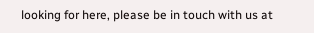looking for here, please be in touch with us at